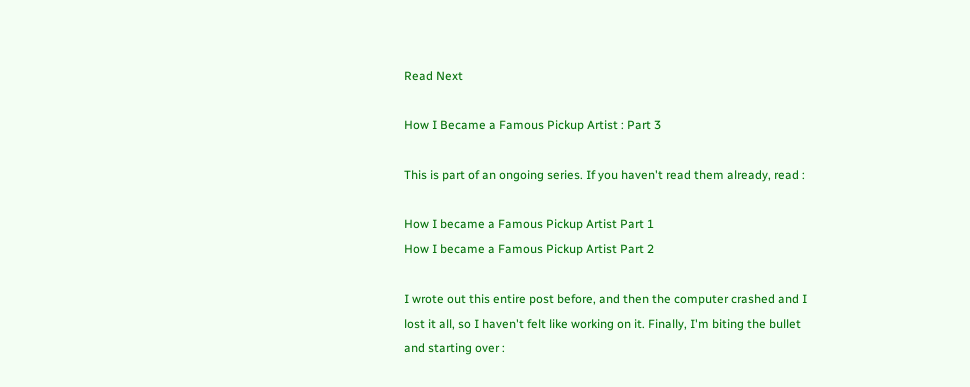Read Next

How I Became a Famous Pickup Artist : Part 3

This is part of an ongoing series. If you haven't read them already, read :

How I became a Famous Pickup Artist Part 1
How I became a Famous Pickup Artist Part 2

I wrote out this entire post before, and then the computer crashed and I lost it all, so I haven't felt like working on it. Finally, I'm biting the bullet and starting over :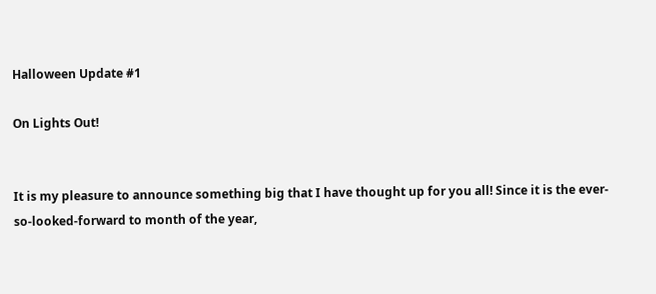Halloween Update #1

On Lights Out!


It is my pleasure to announce something big that I have thought up for you all! Since it is the ever-so-looked-forward to month of the year,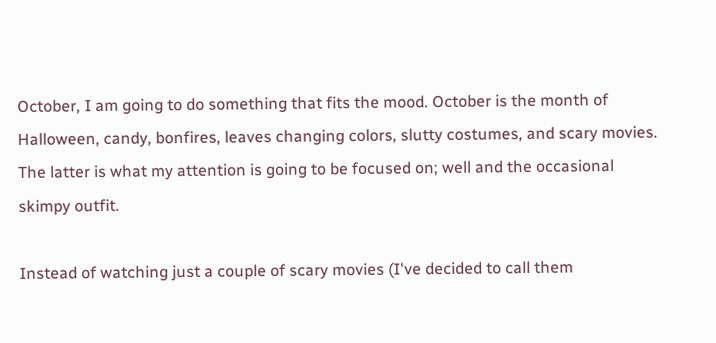October, I am going to do something that fits the mood. October is the month of Halloween, candy, bonfires, leaves changing colors, slutty costumes, and scary movies. The latter is what my attention is going to be focused on; well and the occasional skimpy outfit.

Instead of watching just a couple of scary movies (I've decided to call them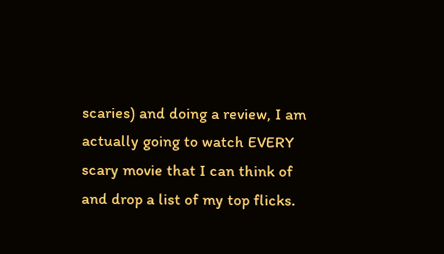scaries) and doing a review, I am actually going to watch EVERY scary movie that I can think of and drop a list of my top flicks.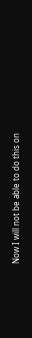Now I will not be able to do this on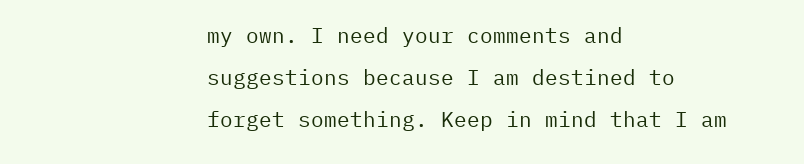my own. I need your comments and suggestions because I am destined to forget something. Keep in mind that I am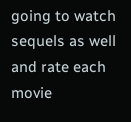going to watch sequels as well and rate each movie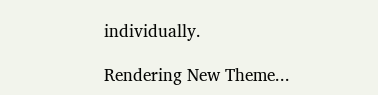individually.

Rendering New Theme...